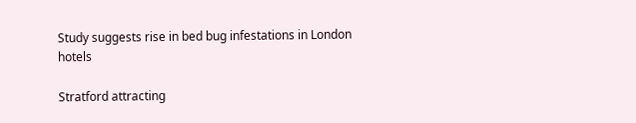Study suggests rise in bed bug infestations in London hotels

Stratford attracting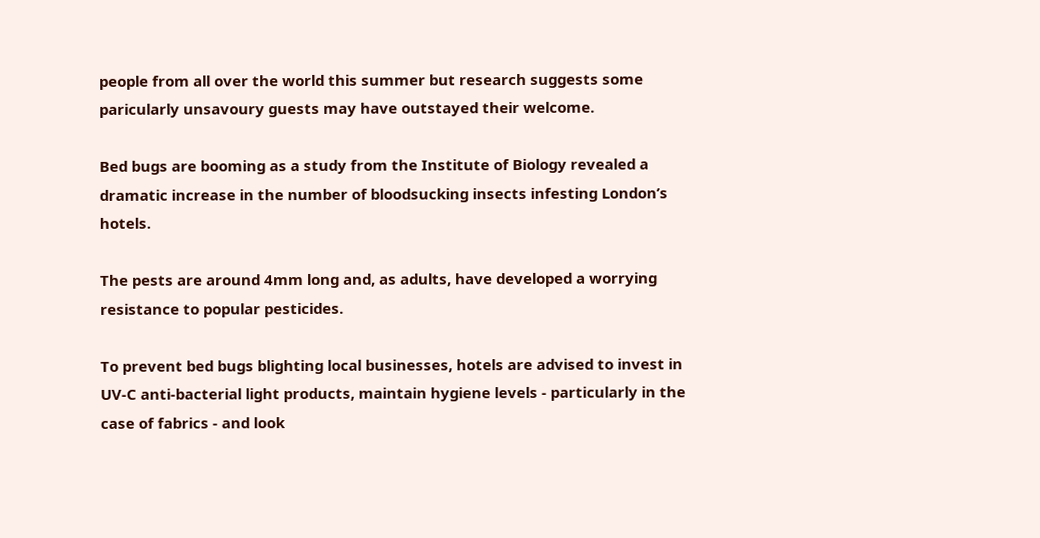people from all over the world this summer but research suggests some paricularly unsavoury guests may have outstayed their welcome.

Bed bugs are booming as a study from the Institute of Biology revealed a dramatic increase in the number of bloodsucking insects infesting London’s hotels.

The pests are around 4mm long and, as adults, have developed a worrying resistance to popular pesticides.

To prevent bed bugs blighting local businesses, hotels are advised to invest in UV-C anti-bacterial light products, maintain hygiene levels - particularly in the case of fabrics - and look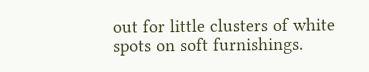out for little clusters of white spots on soft furnishings.